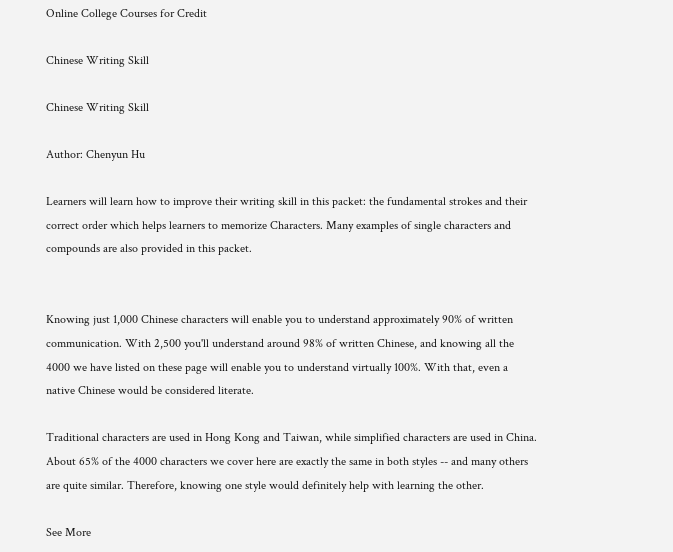Online College Courses for Credit

Chinese Writing Skill

Chinese Writing Skill

Author: Chenyun Hu

Learners will learn how to improve their writing skill in this packet: the fundamental strokes and their correct order which helps learners to memorize Characters. Many examples of single characters and compounds are also provided in this packet.


Knowing just 1,000 Chinese characters will enable you to understand approximately 90% of written communication. With 2,500 you'll understand around 98% of written Chinese, and knowing all the 4000 we have listed on these page will enable you to understand virtually 100%. With that, even a native Chinese would be considered literate.

Traditional characters are used in Hong Kong and Taiwan, while simplified characters are used in China. About 65% of the 4000 characters we cover here are exactly the same in both styles -- and many others are quite similar. Therefore, knowing one style would definitely help with learning the other.

See More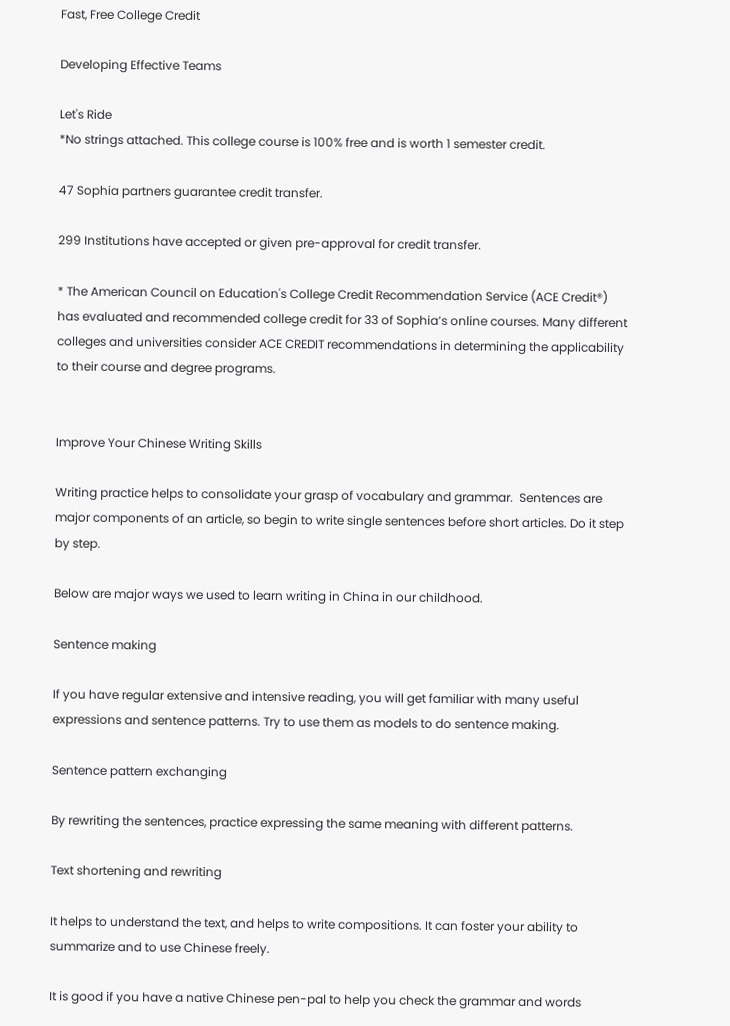Fast, Free College Credit

Developing Effective Teams

Let's Ride
*No strings attached. This college course is 100% free and is worth 1 semester credit.

47 Sophia partners guarantee credit transfer.

299 Institutions have accepted or given pre-approval for credit transfer.

* The American Council on Education's College Credit Recommendation Service (ACE Credit®) has evaluated and recommended college credit for 33 of Sophia’s online courses. Many different colleges and universities consider ACE CREDIT recommendations in determining the applicability to their course and degree programs.


Improve Your Chinese Writing Skills

Writing practice helps to consolidate your grasp of vocabulary and grammar.  Sentences are major components of an article, so begin to write single sentences before short articles. Do it step by step.

Below are major ways we used to learn writing in China in our childhood.

Sentence making

If you have regular extensive and intensive reading, you will get familiar with many useful expressions and sentence patterns. Try to use them as models to do sentence making.

Sentence pattern exchanging

By rewriting the sentences, practice expressing the same meaning with different patterns.

Text shortening and rewriting

It helps to understand the text, and helps to write compositions. It can foster your ability to summarize and to use Chinese freely.

It is good if you have a native Chinese pen-pal to help you check the grammar and words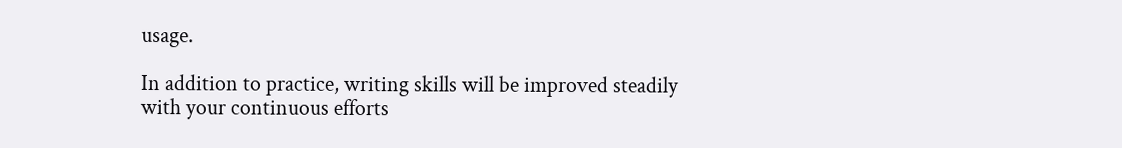usage.

In addition to practice, writing skills will be improved steadily with your continuous efforts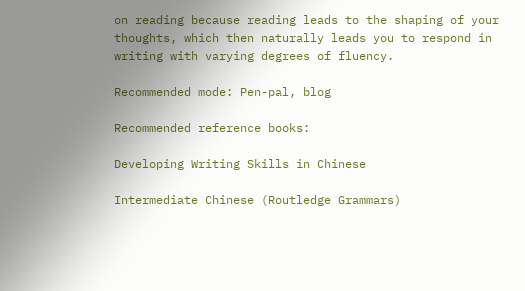on reading because reading leads to the shaping of your thoughts, which then naturally leads you to respond in writing with varying degrees of fluency.

Recommended mode: Pen-pal, blog

Recommended reference books:

Developing Writing Skills in Chinese

Intermediate Chinese (Routledge Grammars)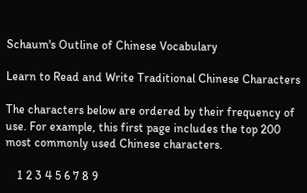Schaum's Outline of Chinese Vocabulary

Learn to Read and Write Traditional Chinese Characters

The characters below are ordered by their frequency of use. For example, this first page includes the top 200 most commonly used Chinese characters.

    1 2 3 4 5 6 7 8 9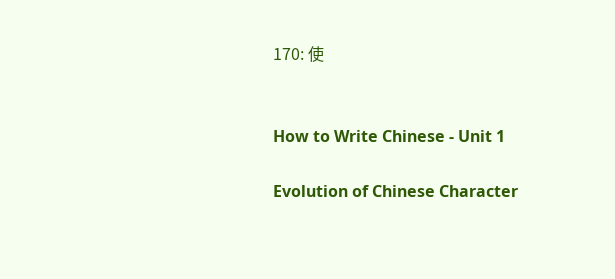170: 使


How to Write Chinese - Unit 1

Evolution of Chinese Character